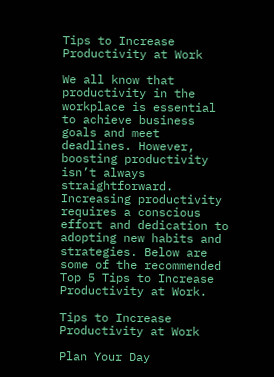Tips to Increase Productivity at Work

We all know that productivity in the workplace is essential to achieve business goals and meet deadlines. However, boosting productivity isn’t always straightforward. Increasing productivity requires a conscious effort and dedication to adopting new habits and strategies. Below are some of the recommended Top 5 Tips to Increase Productivity at Work.

Tips to Increase Productivity at Work

Plan Your Day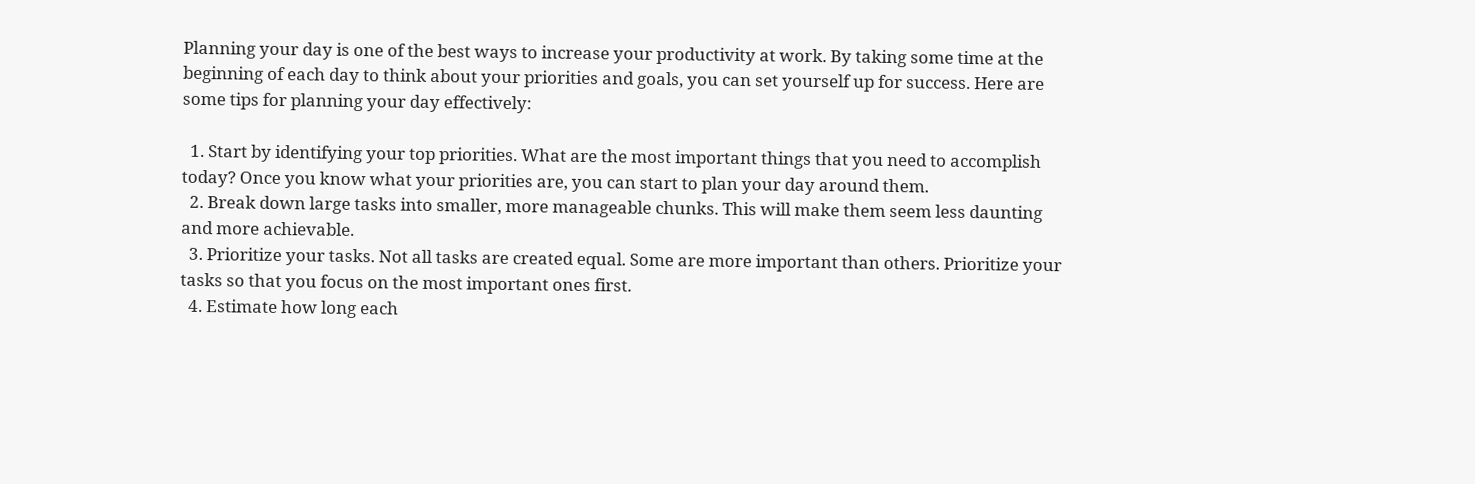Planning your day is one of the best ways to increase your productivity at work. By taking some time at the beginning of each day to think about your priorities and goals, you can set yourself up for success. Here are some tips for planning your day effectively:

  1. Start by identifying your top priorities. What are the most important things that you need to accomplish today? Once you know what your priorities are, you can start to plan your day around them.
  2. Break down large tasks into smaller, more manageable chunks. This will make them seem less daunting and more achievable.
  3. Prioritize your tasks. Not all tasks are created equal. Some are more important than others. Prioritize your tasks so that you focus on the most important ones first.
  4. Estimate how long each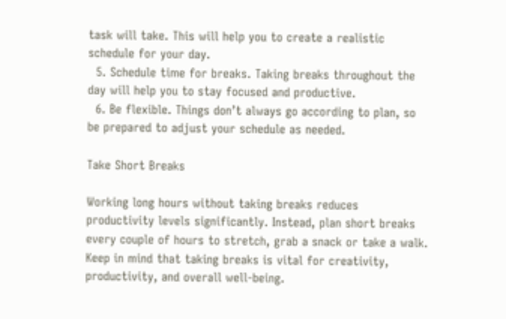task will take. This will help you to create a realistic schedule for your day.
  5. Schedule time for breaks. Taking breaks throughout the day will help you to stay focused and productive.
  6. Be flexible. Things don’t always go according to plan, so be prepared to adjust your schedule as needed.

Take Short Breaks

Working long hours without taking breaks reduces productivity levels significantly. Instead, plan short breaks every couple of hours to stretch, grab a snack or take a walk. Keep in mind that taking breaks is vital for creativity, productivity, and overall well-being.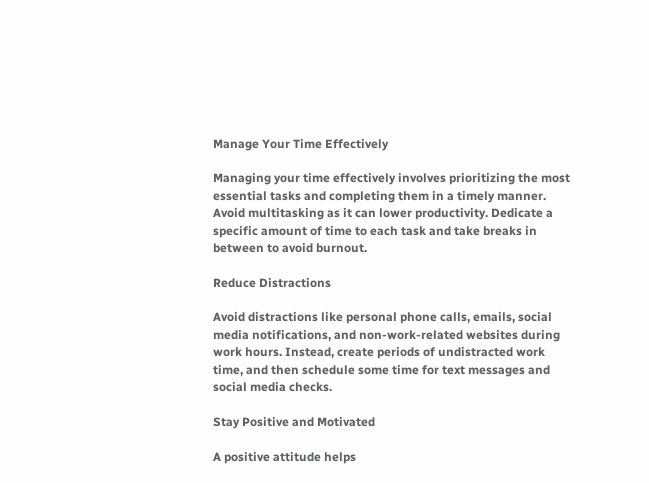Manage Your Time Effectively

Managing your time effectively involves prioritizing the most essential tasks and completing them in a timely manner. Avoid multitasking as it can lower productivity. Dedicate a specific amount of time to each task and take breaks in between to avoid burnout.

Reduce Distractions

Avoid distractions like personal phone calls, emails, social media notifications, and non-work-related websites during work hours. Instead, create periods of undistracted work time, and then schedule some time for text messages and social media checks.

Stay Positive and Motivated

A positive attitude helps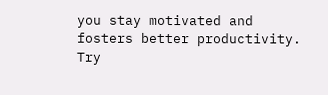you stay motivated and fosters better productivity. Try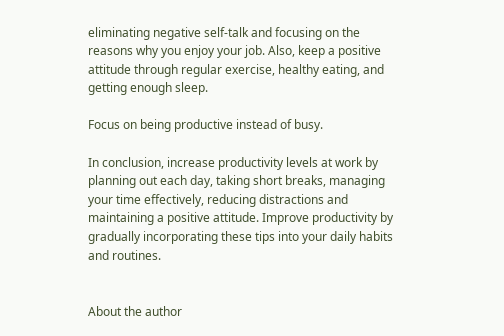eliminating negative self-talk and focusing on the reasons why you enjoy your job. Also, keep a positive attitude through regular exercise, healthy eating, and getting enough sleep.

Focus on being productive instead of busy.

In conclusion, increase productivity levels at work by planning out each day, taking short breaks, managing your time effectively, reducing distractions and maintaining a positive attitude. Improve productivity by gradually incorporating these tips into your daily habits and routines.


About the author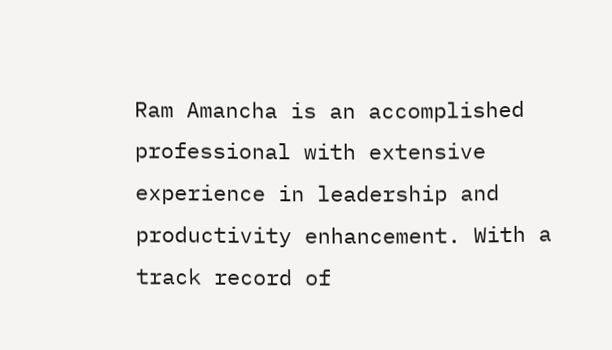Ram Amancha is an accomplished professional with extensive experience in leadership and productivity enhancement. With a track record of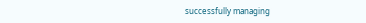successfully managing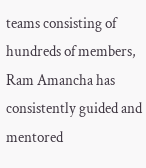teams consisting of hundreds of members, Ram Amancha has consistently guided and mentored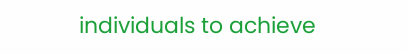individuals to achieve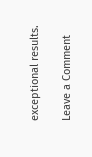exceptional results.

Leave a Comment